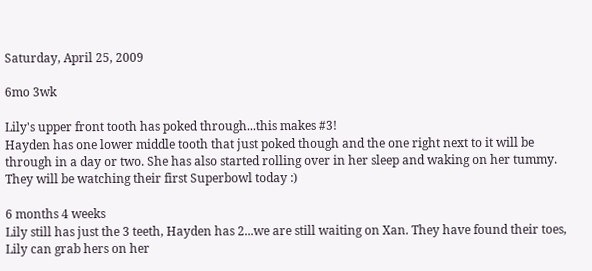Saturday, April 25, 2009

6mo 3wk

Lily's upper front tooth has poked through...this makes #3!
Hayden has one lower middle tooth that just poked though and the one right next to it will be through in a day or two. She has also started rolling over in her sleep and waking on her tummy. They will be watching their first Superbowl today :)

6 months 4 weeks
Lily still has just the 3 teeth, Hayden has 2...we are still waiting on Xan. They have found their toes, Lily can grab hers on her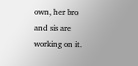own, her bro and sis are working on it.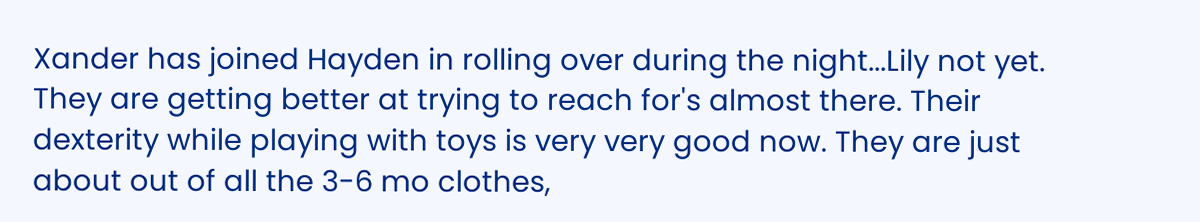Xander has joined Hayden in rolling over during the night...Lily not yet. They are getting better at trying to reach for's almost there. Their dexterity while playing with toys is very very good now. They are just about out of all the 3-6 mo clothes,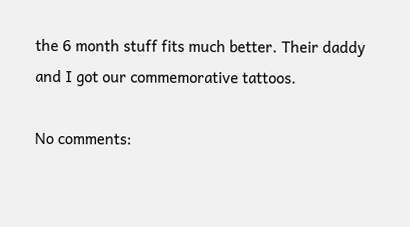the 6 month stuff fits much better. Their daddy and I got our commemorative tattoos.

No comments: